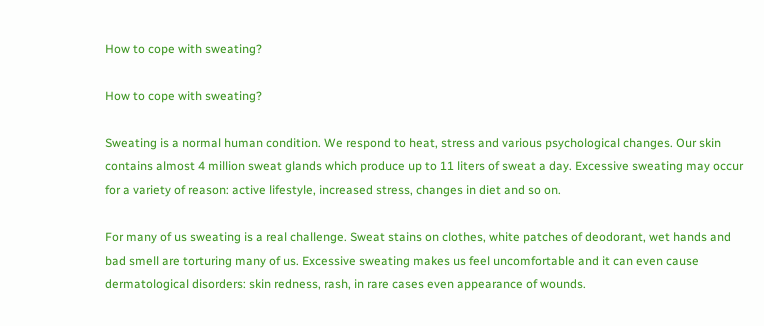How to cope with sweating?

How to cope with sweating?

Sweating is a normal human condition. We respond to heat, stress and various psychological changes. Our skin contains almost 4 million sweat glands which produce up to 11 liters of sweat a day. Excessive sweating may occur for a variety of reason: active lifestyle, increased stress, changes in diet and so on.

For many of us sweating is a real challenge. Sweat stains on clothes, white patches of deodorant, wet hands and bad smell are torturing many of us. Excessive sweating makes us feel uncomfortable and it can even cause dermatological disorders: skin redness, rash, in rare cases even appearance of wounds.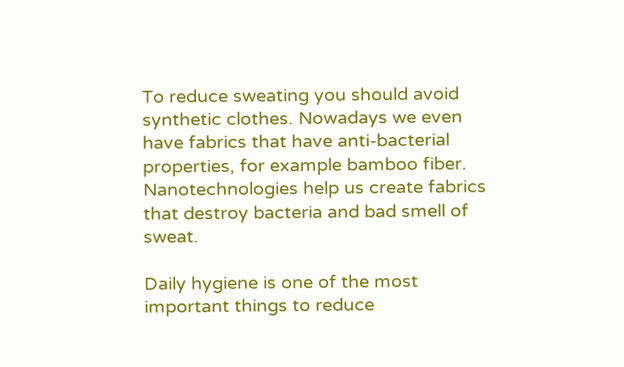To reduce sweating you should avoid synthetic clothes. Nowadays we even have fabrics that have anti-bacterial properties, for example bamboo fiber. Nanotechnologies help us create fabrics that destroy bacteria and bad smell of sweat.

Daily hygiene is one of the most important things to reduce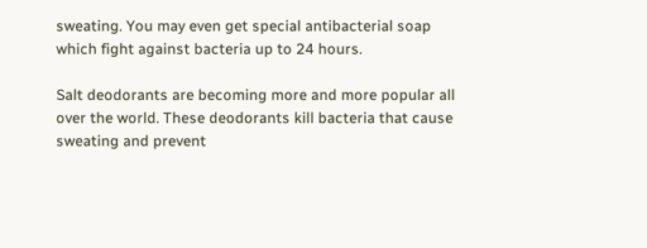sweating. You may even get special antibacterial soap which fight against bacteria up to 24 hours.

Salt deodorants are becoming more and more popular all over the world. These deodorants kill bacteria that cause sweating and prevent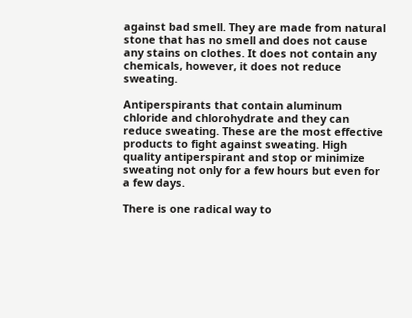against bad smell. They are made from natural stone that has no smell and does not cause any stains on clothes. It does not contain any chemicals, however, it does not reduce sweating.

Antiperspirants that contain aluminum chloride and chlorohydrate and they can reduce sweating. These are the most effective products to fight against sweating. High quality antiperspirant and stop or minimize sweating not only for a few hours but even for a few days.

There is one radical way to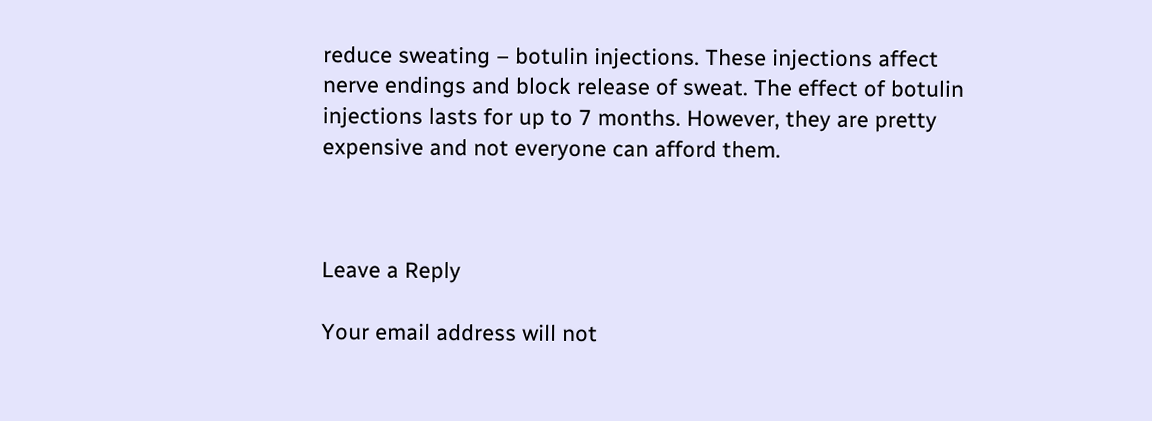reduce sweating – botulin injections. These injections affect nerve endings and block release of sweat. The effect of botulin injections lasts for up to 7 months. However, they are pretty expensive and not everyone can afford them.



Leave a Reply

Your email address will not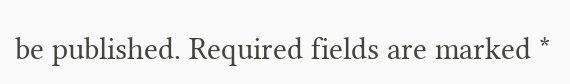be published. Required fields are marked *